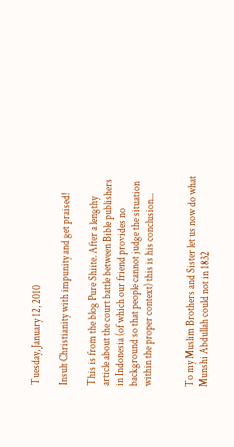Tuesday, January 12, 2010

Insult Christianity with impunity and get praised!

This is from the blog Pure Shiite. After a lengthy article about the court battle between Bible publishers in Indonesia (of which our friend provides no background so that people cannot judge the situation within the proper context) this is his conclusion...


To my Muslim Brothers and Sister let us now do what Munshi Abdullah could not in 1832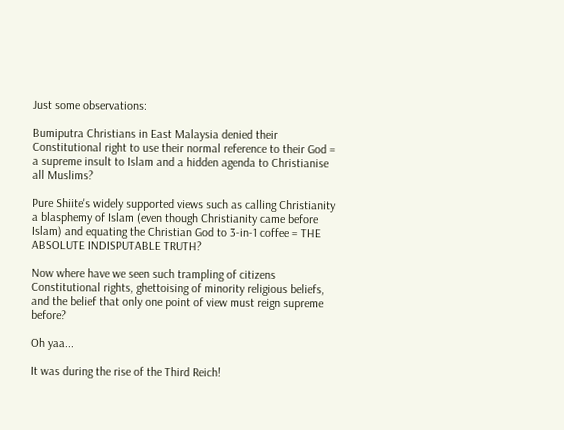Just some observations:

Bumiputra Christians in East Malaysia denied their Constitutional right to use their normal reference to their God = a supreme insult to Islam and a hidden agenda to Christianise all Muslims?

Pure Shiite's widely supported views such as calling Christianity a blasphemy of Islam (even though Christianity came before Islam) and equating the Christian God to 3-in-1 coffee = THE ABSOLUTE INDISPUTABLE TRUTH?

Now where have we seen such trampling of citizens Constitutional rights, ghettoising of minority religious beliefs, and the belief that only one point of view must reign supreme before?

Oh yaa...

It was during the rise of the Third Reich!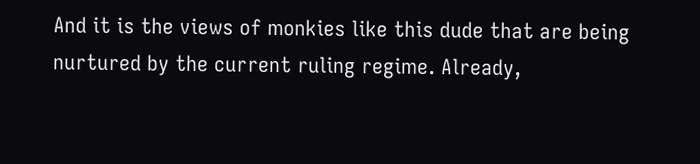And it is the views of monkies like this dude that are being nurtured by the current ruling regime. Already,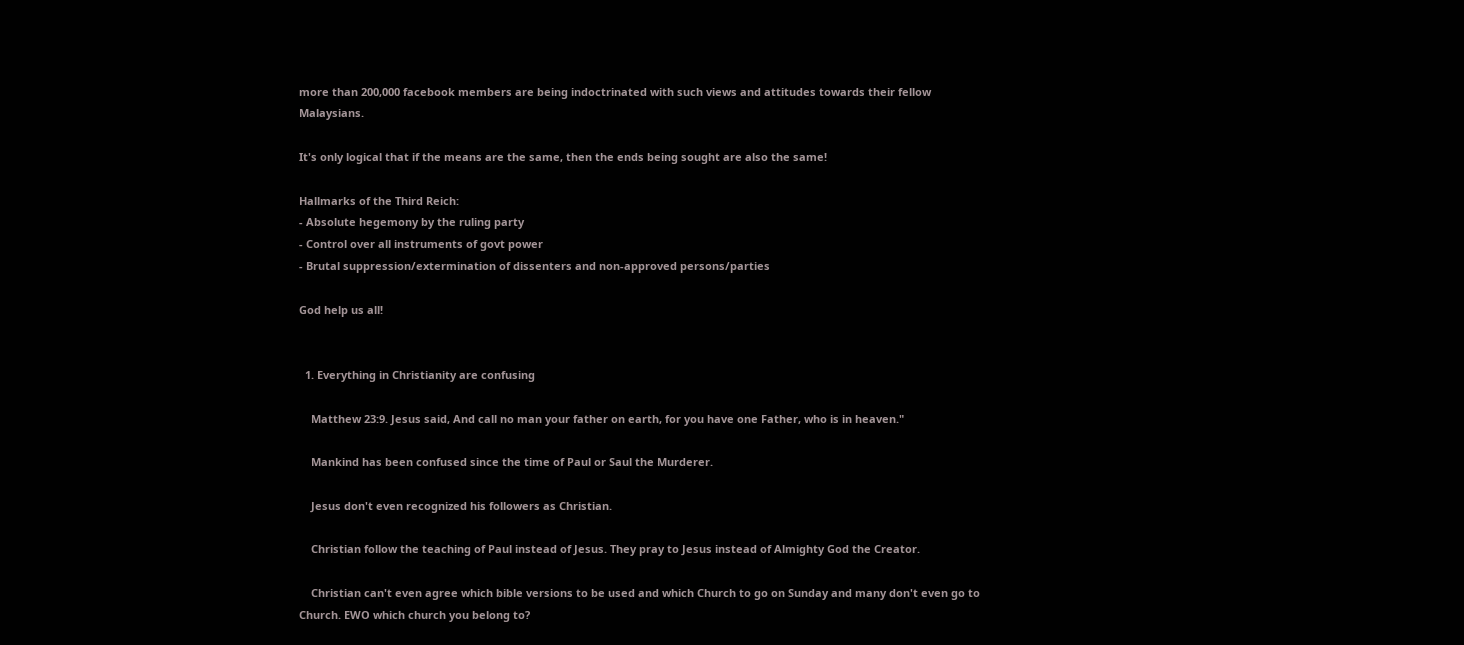more than 200,000 facebook members are being indoctrinated with such views and attitudes towards their fellow Malaysians.

It's only logical that if the means are the same, then the ends being sought are also the same!

Hallmarks of the Third Reich:
- Absolute hegemony by the ruling party
- Control over all instruments of govt power
- Brutal suppression/extermination of dissenters and non-approved persons/parties

God help us all!


  1. Everything in Christianity are confusing

    Matthew 23:9. Jesus said, And call no man your father on earth, for you have one Father, who is in heaven."

    Mankind has been confused since the time of Paul or Saul the Murderer.

    Jesus don't even recognized his followers as Christian.

    Christian follow the teaching of Paul instead of Jesus. They pray to Jesus instead of Almighty God the Creator.

    Christian can't even agree which bible versions to be used and which Church to go on Sunday and many don't even go to Church. EWO which church you belong to?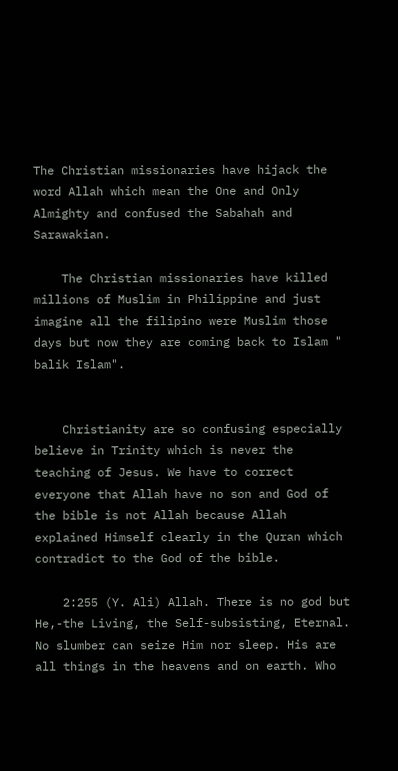The Christian missionaries have hijack the word Allah which mean the One and Only Almighty and confused the Sabahah and Sarawakian.

    The Christian missionaries have killed millions of Muslim in Philippine and just imagine all the filipino were Muslim those days but now they are coming back to Islam " balik Islam".


    Christianity are so confusing especially believe in Trinity which is never the teaching of Jesus. We have to correct everyone that Allah have no son and God of the bible is not Allah because Allah explained Himself clearly in the Quran which contradict to the God of the bible.

    2:255 (Y. Ali) Allah. There is no god but He,-the Living, the Self-subsisting, Eternal. No slumber can seize Him nor sleep. His are all things in the heavens and on earth. Who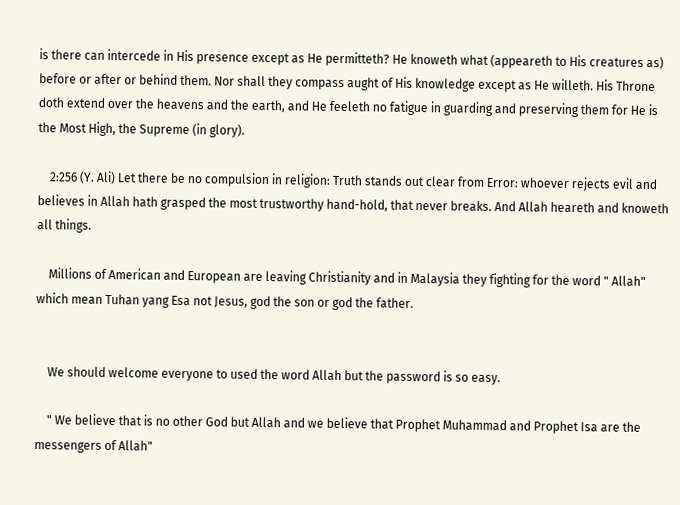is there can intercede in His presence except as He permitteth? He knoweth what (appeareth to His creatures as) before or after or behind them. Nor shall they compass aught of His knowledge except as He willeth. His Throne doth extend over the heavens and the earth, and He feeleth no fatigue in guarding and preserving them for He is the Most High, the Supreme (in glory).

    2:256 (Y. Ali) Let there be no compulsion in religion: Truth stands out clear from Error: whoever rejects evil and believes in Allah hath grasped the most trustworthy hand-hold, that never breaks. And Allah heareth and knoweth all things.

    Millions of American and European are leaving Christianity and in Malaysia they fighting for the word " Allah" which mean Tuhan yang Esa not Jesus, god the son or god the father.


    We should welcome everyone to used the word Allah but the password is so easy.

    " We believe that is no other God but Allah and we believe that Prophet Muhammad and Prophet Isa are the messengers of Allah"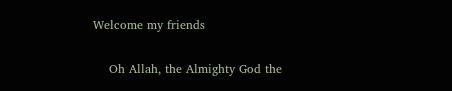Welcome my friends

    Oh Allah, the Almighty God the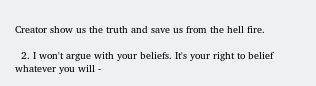Creator show us the truth and save us from the hell fire.

  2. I won't argue with your beliefs. It's your right to belief whatever you will -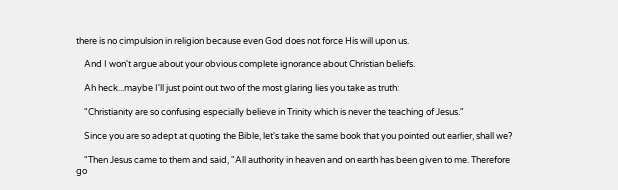there is no cimpulsion in religion because even God does not force His will upon us.

    And I won't argue about your obvious complete ignorance about Christian beliefs.

    Ah heck...maybe I'll just point out two of the most glaring lies you take as truth:

    "Christianity are so confusing especially believe in Trinity which is never the teaching of Jesus."

    Since you are so adept at quoting the Bible, let's take the same book that you pointed out earlier, shall we?

    "Then Jesus came to them and said, "All authority in heaven and on earth has been given to me. Therefore go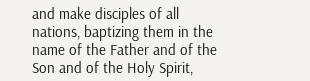and make disciples of all nations, baptizing them in the name of the Father and of the Son and of the Holy Spirit,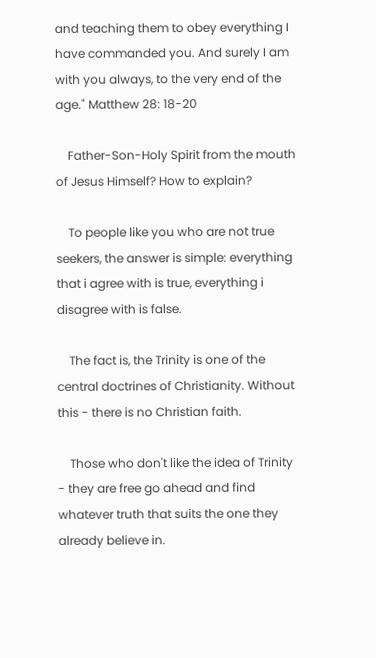and teaching them to obey everything I have commanded you. And surely I am with you always, to the very end of the age." Matthew 28: 18-20

    Father-Son-Holy Spirit from the mouth of Jesus Himself? How to explain?

    To people like you who are not true seekers, the answer is simple: everything that i agree with is true, everything i disagree with is false.

    The fact is, the Trinity is one of the central doctrines of Christianity. Without this - there is no Christian faith.

    Those who don't like the idea of Trinity - they are free go ahead and find whatever truth that suits the one they already believe in.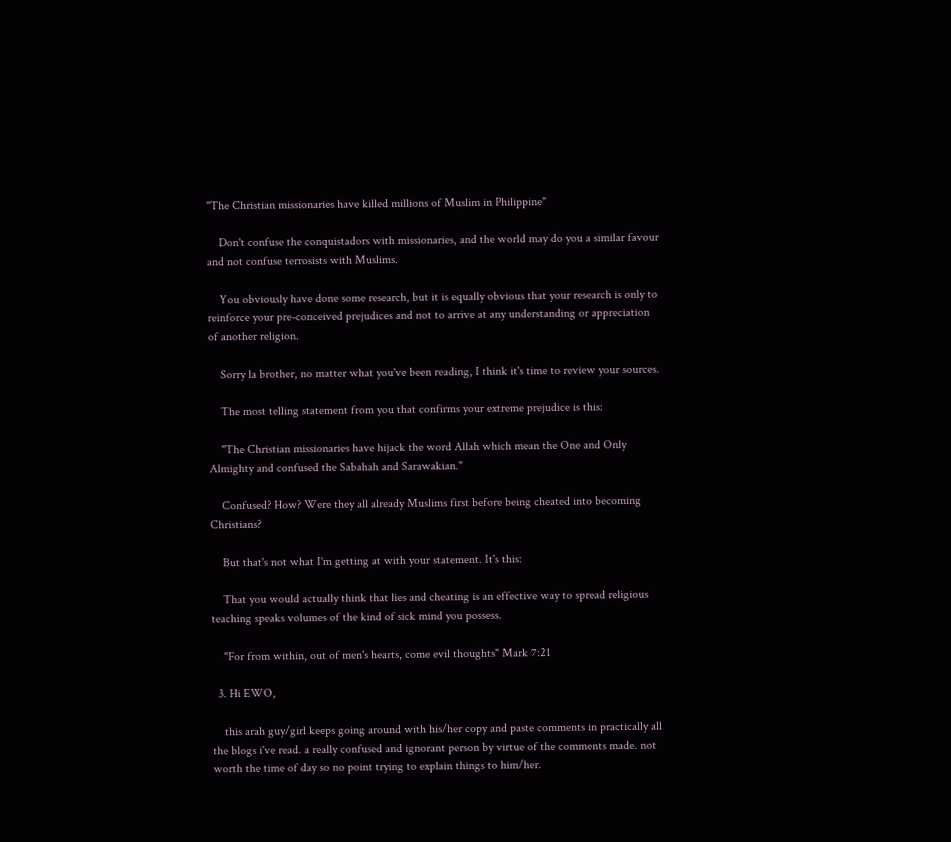"The Christian missionaries have killed millions of Muslim in Philippine"

    Don't confuse the conquistadors with missionaries, and the world may do you a similar favour and not confuse terrosists with Muslims.

    You obviously have done some research, but it is equally obvious that your research is only to reinforce your pre-conceived prejudices and not to arrive at any understanding or appreciation of another religion.

    Sorry la brother, no matter what you've been reading, I think it's time to review your sources.

    The most telling statement from you that confirms your extreme prejudice is this:

    "The Christian missionaries have hijack the word Allah which mean the One and Only Almighty and confused the Sabahah and Sarawakian."

    Confused? How? Were they all already Muslims first before being cheated into becoming Christians?

    But that's not what I'm getting at with your statement. It's this:

    That you would actually think that lies and cheating is an effective way to spread religious teaching speaks volumes of the kind of sick mind you possess.

    "For from within, out of men's hearts, come evil thoughts" Mark 7:21

  3. Hi EWO,

    this arah guy/girl keeps going around with his/her copy and paste comments in practically all the blogs i've read. a really confused and ignorant person by virtue of the comments made. not worth the time of day so no point trying to explain things to him/her.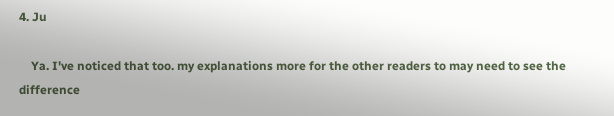4. Ju

    Ya. I've noticed that too. my explanations more for the other readers to may need to see the difference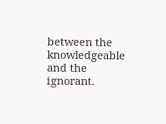between the knowledgeable and the ignorant.